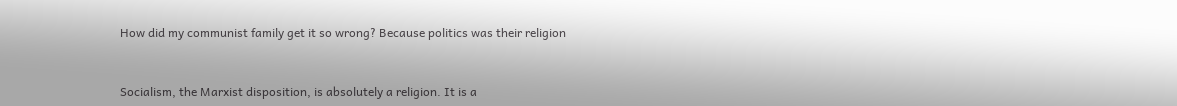How did my communist family get it so wrong? Because politics was their religion


Socialism, the Marxist disposition, is absolutely a religion. It is a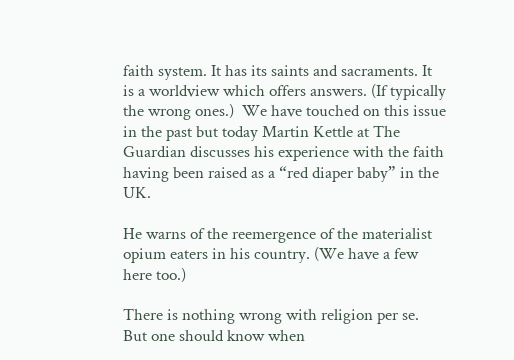faith system. It has its saints and sacraments. It is a worldview which offers answers. (If typically the wrong ones.)  We have touched on this issue in the past but today Martin Kettle at The Guardian discusses his experience with the faith having been raised as a “red diaper baby” in the UK.

He warns of the reemergence of the materialist opium eaters in his country. (We have a few here too.)

There is nothing wrong with religion per se. But one should know when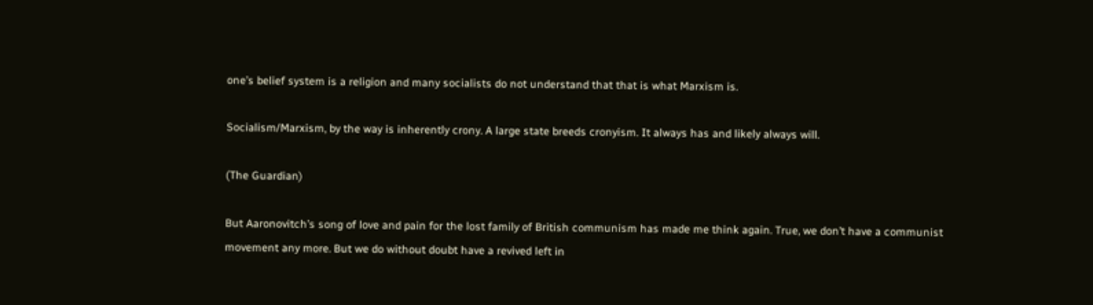one’s belief system is a religion and many socialists do not understand that that is what Marxism is.

Socialism/Marxism, by the way is inherently crony. A large state breeds cronyism. It always has and likely always will.

(The Guardian)

But Aaronovitch’s song of love and pain for the lost family of British communism has made me think again. True, we don’t have a communist movement any more. But we do without doubt have a revived left in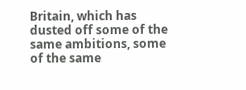Britain, which has dusted off some of the same ambitions, some of the same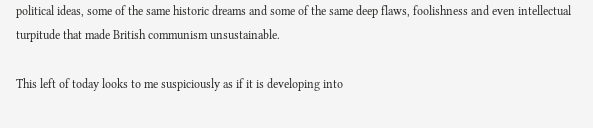political ideas, some of the same historic dreams and some of the same deep flaws, foolishness and even intellectual turpitude that made British communism unsustainable.

This left of today looks to me suspiciously as if it is developing into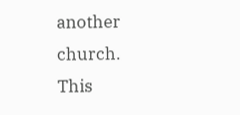another church. This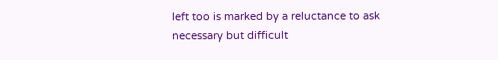left too is marked by a reluctance to ask necessary but difficult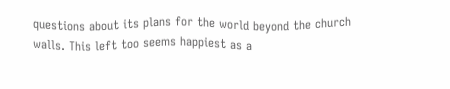questions about its plans for the world beyond the church walls. This left too seems happiest as a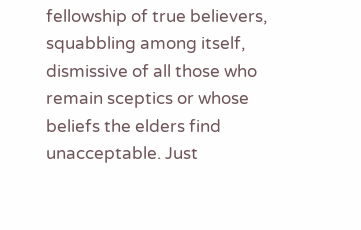fellowship of true believers, squabbling among itself, dismissive of all those who remain sceptics or whose beliefs the elders find unacceptable. Just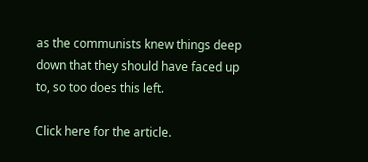as the communists knew things deep down that they should have faced up to, so too does this left.

Click here for the article.